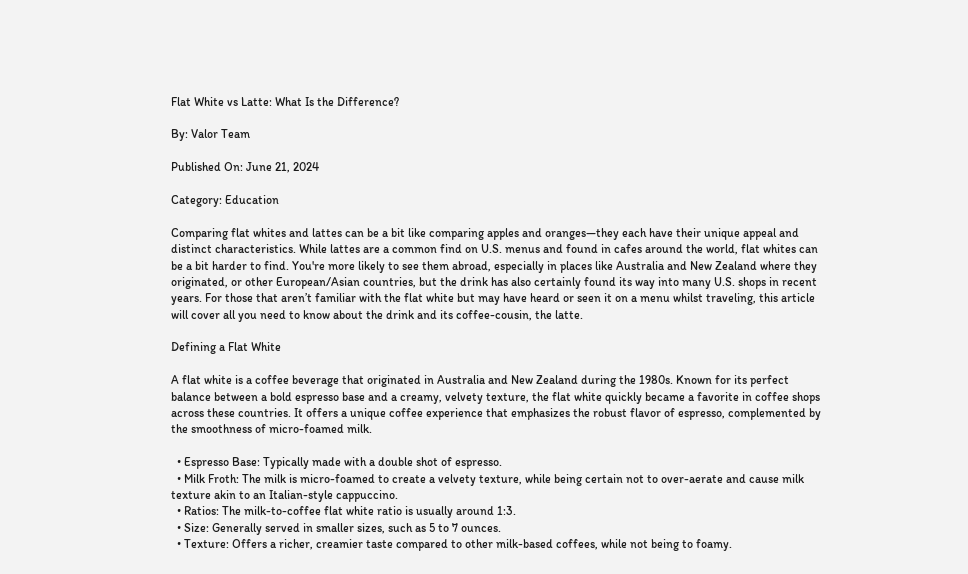Flat White vs Latte: What Is the Difference?

By: Valor Team

Published On: June 21, 2024

Category: Education

Comparing flat whites and lattes can be a bit like comparing apples and oranges—they each have their unique appeal and distinct characteristics. While lattes are a common find on U.S. menus and found in cafes around the world, flat whites can be a bit harder to find. You're more likely to see them abroad, especially in places like Australia and New Zealand where they originated, or other European/Asian countries, but the drink has also certainly found its way into many U.S. shops in recent years. For those that aren’t familiar with the flat white but may have heard or seen it on a menu whilst traveling, this article will cover all you need to know about the drink and its coffee-cousin, the latte.

Defining a Flat White

A flat white is a coffee beverage that originated in Australia and New Zealand during the 1980s. Known for its perfect balance between a bold espresso base and a creamy, velvety texture, the flat white quickly became a favorite in coffee shops across these countries. It offers a unique coffee experience that emphasizes the robust flavor of espresso, complemented by the smoothness of micro-foamed milk.

  • Espresso Base: Typically made with a double shot of espresso.
  • Milk Froth: The milk is micro-foamed to create a velvety texture, while being certain not to over-aerate and cause milk texture akin to an Italian-style cappuccino.
  • Ratios: The milk-to-coffee flat white ratio is usually around 1:3.
  • Size: Generally served in smaller sizes, such as 5 to 7 ounces.
  • Texture: Offers a richer, creamier taste compared to other milk-based coffees, while not being to foamy.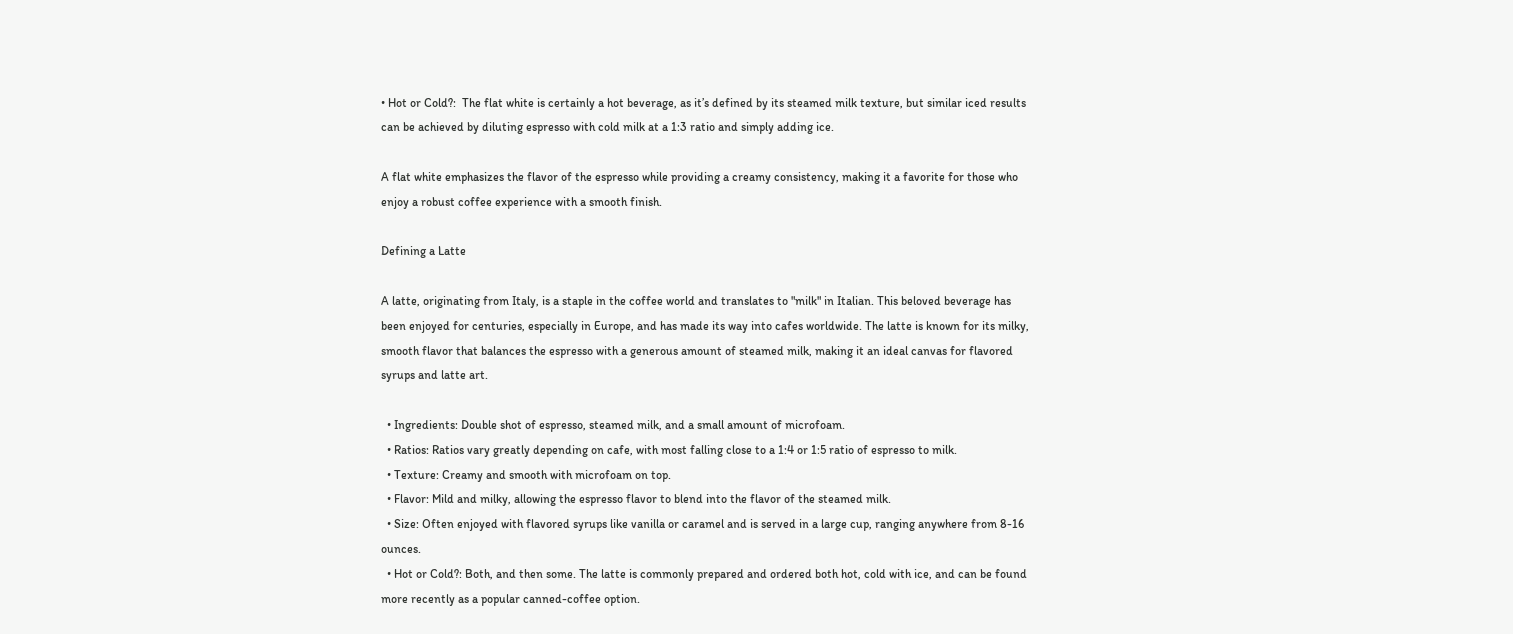• Hot or Cold?:  The flat white is certainly a hot beverage, as it’s defined by its steamed milk texture, but similar iced results can be achieved by diluting espresso with cold milk at a 1:3 ratio and simply adding ice.

A flat white emphasizes the flavor of the espresso while providing a creamy consistency, making it a favorite for those who enjoy a robust coffee experience with a smooth finish.

Defining a Latte

A latte, originating from Italy, is a staple in the coffee world and translates to "milk" in Italian. This beloved beverage has been enjoyed for centuries, especially in Europe, and has made its way into cafes worldwide. The latte is known for its milky, smooth flavor that balances the espresso with a generous amount of steamed milk, making it an ideal canvas for flavored syrups and latte art.

  • Ingredients: Double shot of espresso, steamed milk, and a small amount of microfoam.
  • Ratios: Ratios vary greatly depending on cafe, with most falling close to a 1:4 or 1:5 ratio of espresso to milk.
  • Texture: Creamy and smooth with microfoam on top.
  • Flavor: Mild and milky, allowing the espresso flavor to blend into the flavor of the steamed milk.
  • Size: Often enjoyed with flavored syrups like vanilla or caramel and is served in a large cup, ranging anywhere from 8-16 ounces.
  • Hot or Cold?: Both, and then some. The latte is commonly prepared and ordered both hot, cold with ice, and can be found more recently as a popular canned-coffee option.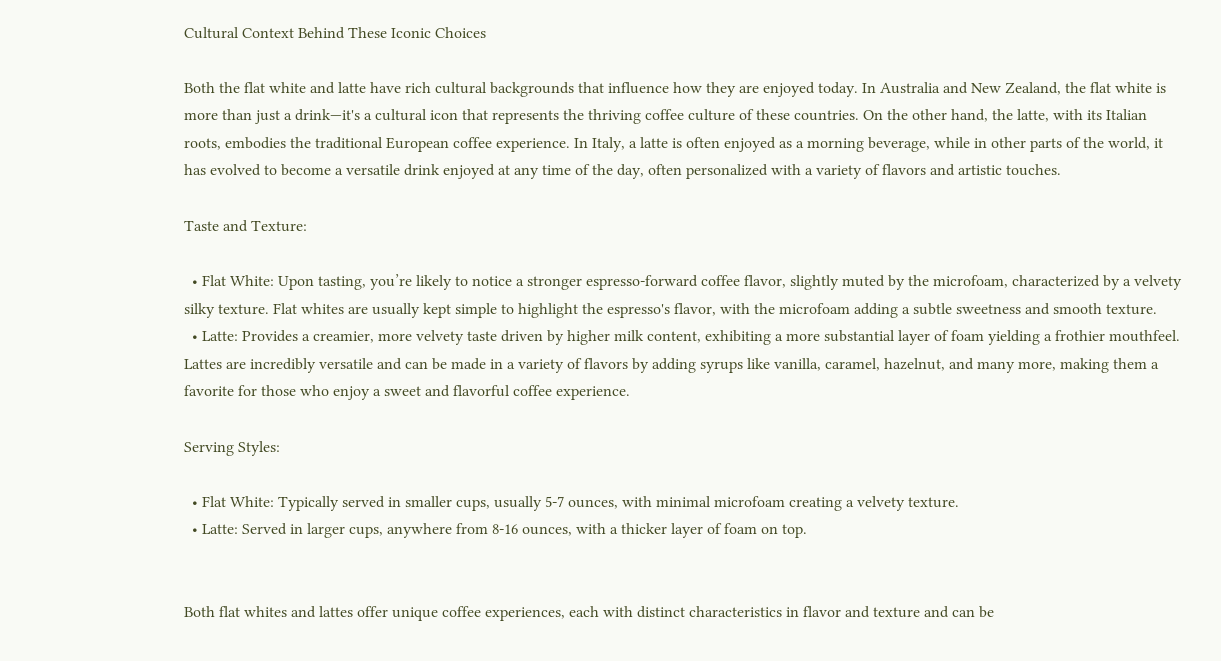Cultural Context Behind These Iconic Choices

Both the flat white and latte have rich cultural backgrounds that influence how they are enjoyed today. In Australia and New Zealand, the flat white is more than just a drink—it's a cultural icon that represents the thriving coffee culture of these countries. On the other hand, the latte, with its Italian roots, embodies the traditional European coffee experience. In Italy, a latte is often enjoyed as a morning beverage, while in other parts of the world, it has evolved to become a versatile drink enjoyed at any time of the day, often personalized with a variety of flavors and artistic touches.

Taste and Texture:

  • Flat White: Upon tasting, you’re likely to notice a stronger espresso-forward coffee flavor, slightly muted by the microfoam, characterized by a velvety silky texture. Flat whites are usually kept simple to highlight the espresso's flavor, with the microfoam adding a subtle sweetness and smooth texture.
  • Latte: Provides a creamier, more velvety taste driven by higher milk content, exhibiting a more substantial layer of foam yielding a frothier mouthfeel. Lattes are incredibly versatile and can be made in a variety of flavors by adding syrups like vanilla, caramel, hazelnut, and many more, making them a favorite for those who enjoy a sweet and flavorful coffee experience.

Serving Styles:

  • Flat White: Typically served in smaller cups, usually 5-7 ounces, with minimal microfoam creating a velvety texture.
  • Latte: Served in larger cups, anywhere from 8-16 ounces, with a thicker layer of foam on top.


Both flat whites and lattes offer unique coffee experiences, each with distinct characteristics in flavor and texture and can be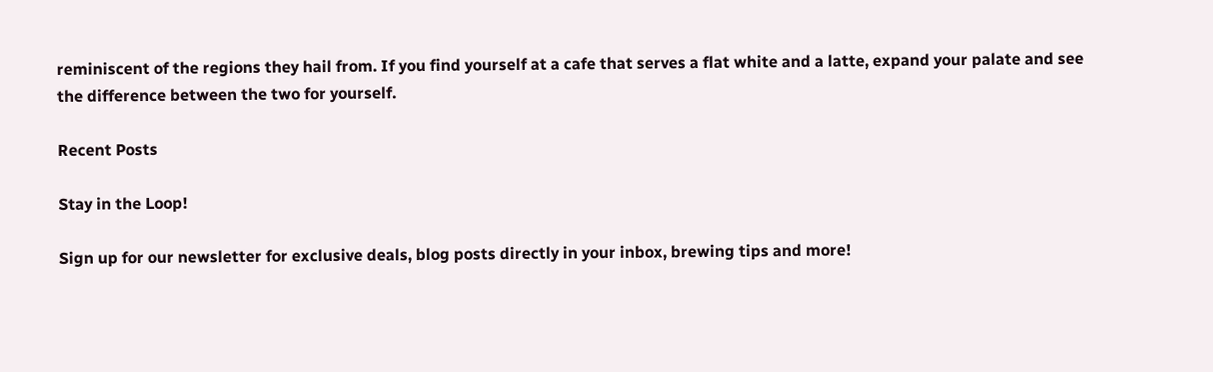reminiscent of the regions they hail from. If you find yourself at a cafe that serves a flat white and a latte, expand your palate and see the difference between the two for yourself.

Recent Posts

Stay in the Loop!

Sign up for our newsletter for exclusive deals, blog posts directly in your inbox, brewing tips and more!